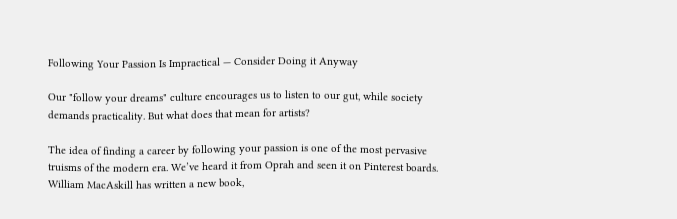Following Your Passion Is Impractical — Consider Doing it Anyway

Our "follow your dreams" culture encourages us to listen to our gut, while society demands practicality. But what does that mean for artists?

The idea of finding a career by following your passion is one of the most pervasive truisms of the modern era. We’ve heard it from Oprah and seen it on Pinterest boards. William MacAskill has written a new book,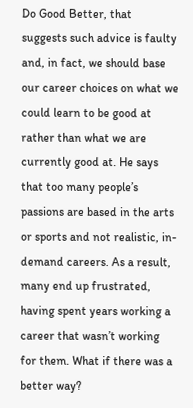Do Good Better, that suggests such advice is faulty and, in fact, we should base our career choices on what we could learn to be good at rather than what we are currently good at. He says that too many people’s passions are based in the arts or sports and not realistic, in-demand careers. As a result, many end up frustrated, having spent years working a career that wasn’t working for them. What if there was a better way?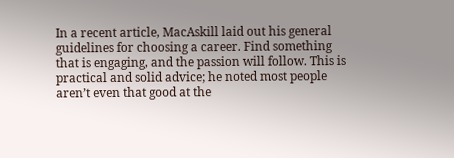In a recent article, MacAskill laid out his general guidelines for choosing a career. Find something that is engaging, and the passion will follow. This is practical and solid advice; he noted most people aren’t even that good at the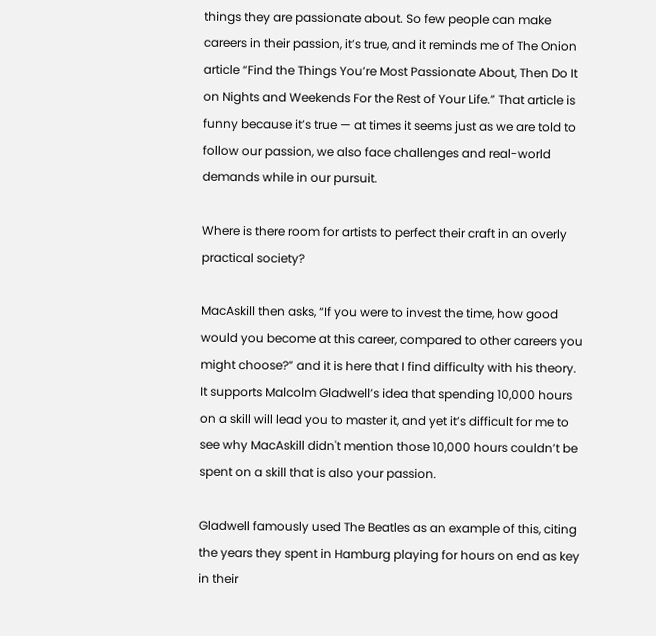things they are passionate about. So few people can make careers in their passion, it’s true, and it reminds me of The Onion article “Find the Things You’re Most Passionate About, Then Do It on Nights and Weekends For the Rest of Your Life.” That article is funny because it’s true — at times it seems just as we are told to follow our passion, we also face challenges and real-world demands while in our pursuit.

Where is there room for artists to perfect their craft in an overly practical society?

MacAskill then asks, “If you were to invest the time, how good would you become at this career, compared to other careers you might choose?” and it is here that I find difficulty with his theory. It supports Malcolm Gladwell’s idea that spending 10,000 hours on a skill will lead you to master it, and yet it’s difficult for me to see why MacAskill didn't mention those 10,000 hours couldn’t be spent on a skill that is also your passion.

Gladwell famously used The Beatles as an example of this, citing the years they spent in Hamburg playing for hours on end as key in their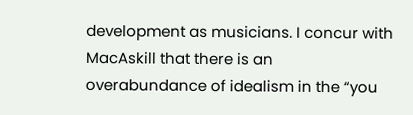development as musicians. I concur with MacAskill that there is an overabundance of idealism in the “you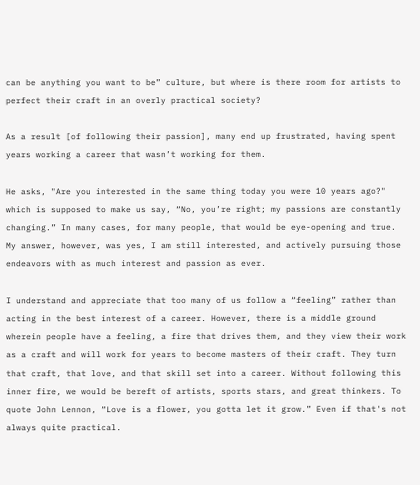can be anything you want to be” culture, but where is there room for artists to perfect their craft in an overly practical society?

As a result [of following their passion], many end up frustrated, having spent years working a career that wasn’t working for them.

He asks, "Are you interested in the same thing today you were 10 years ago?" which is supposed to make us say, “No, you’re right; my passions are constantly changing.” In many cases, for many people, that would be eye-opening and true. My answer, however, was yes, I am still interested, and actively pursuing those endeavors with as much interest and passion as ever.

I understand and appreciate that too many of us follow a “feeling” rather than acting in the best interest of a career. However, there is a middle ground wherein people have a feeling, a fire that drives them, and they view their work as a craft and will work for years to become masters of their craft. They turn that craft, that love, and that skill set into a career. Without following this inner fire, we would be bereft of artists, sports stars, and great thinkers. To quote John Lennon, “Love is a flower, you gotta let it grow.” Even if that's not always quite practical.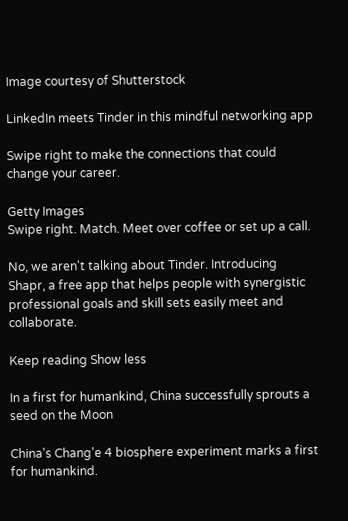Image courtesy of Shutterstock

LinkedIn meets Tinder in this mindful networking app

Swipe right to make the connections that could change your career.

Getty Images
Swipe right. Match. Meet over coffee or set up a call.

No, we aren't talking about Tinder. Introducing Shapr, a free app that helps people with synergistic professional goals and skill sets easily meet and collaborate.

Keep reading Show less

In a first for humankind, China successfully sprouts a seed on the Moon

China's Chang'e 4 biosphere experiment marks a first for humankind.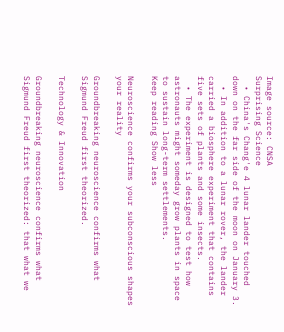Image source: CNSA
Surprising Science
  • China's Chang'e 4 lunar lander touched down on the far side of the moon on January 3.
  • In addition to a lunar rover, the lander carried a biosphere experiment that contains five sets of plants and some insects.
  • The experiment is designed to test how astronauts might someday grow plants in space to sustain long-term settlements.
Keep reading Show less

Neuroscience confirms your subconscious shapes your reality

Groundbreaking neuroscience confirms what Sigmund Freud first theorized.

Technology & Innovation

Groundbreaking neuroscience confirms what Sigmund Freud first theorized: that what we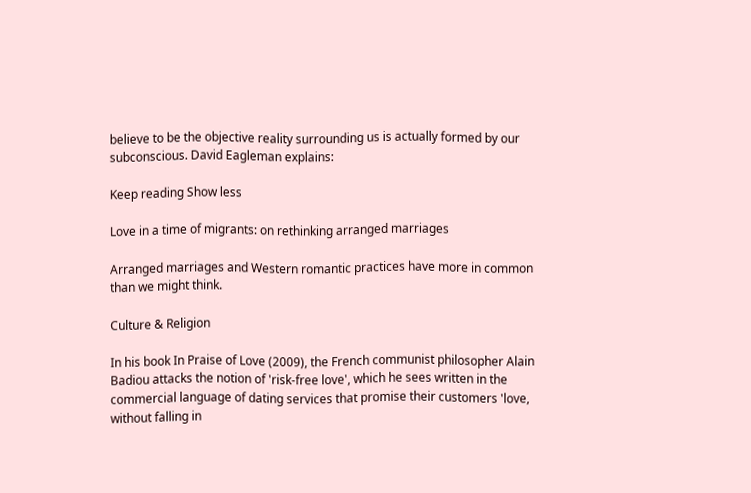believe to be the objective reality surrounding us is actually formed by our subconscious. David Eagleman explains:

Keep reading Show less

Love in a time of migrants: on rethinking arranged marriages

Arranged marriages and Western romantic practices have more in common than we might think.

Culture & Religion

In his book In Praise of Love (2009), the French communist philosopher Alain Badiou attacks the notion of 'risk-free love', which he sees written in the commercial language of dating services that promise their customers 'love, without falling in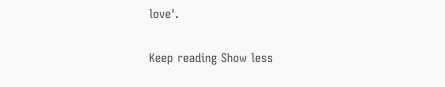love'.

Keep reading Show less